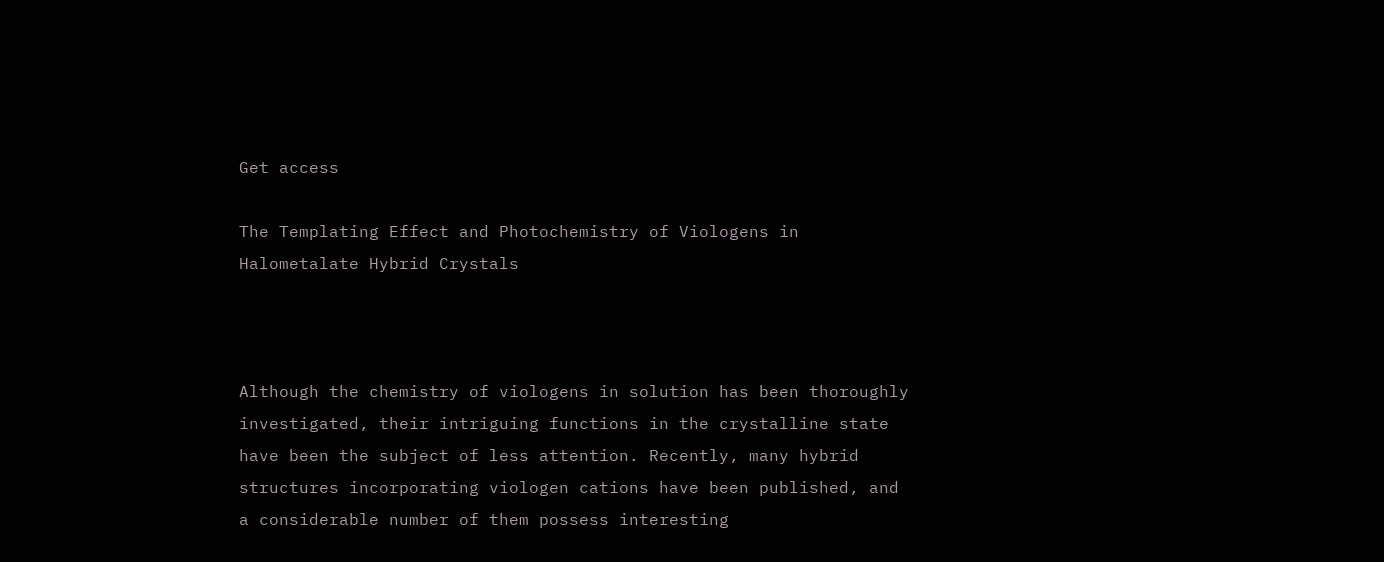Get access

The Templating Effect and Photochemistry of Viologens in Halometalate Hybrid Crystals



Although the chemistry of viologens in solution has been thoroughly investigated, their intriguing functions in the crystalline state have been the subject of less attention. Recently, many hybrid structures incorporating viologen cations have been published, and a considerable number of them possess interesting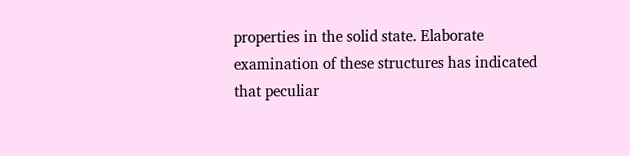properties in the solid state. Elaborate examination of these structures has indicated that peculiar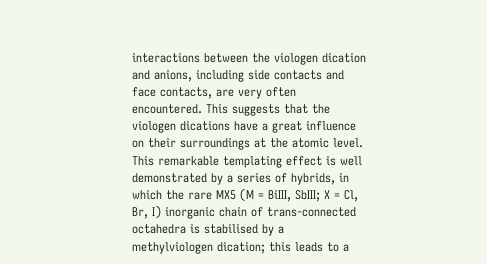interactions between the viologen dication and anions, including side contacts and face contacts, are very often encountered. This suggests that the viologen dications have a great influence on their surroundings at the atomic level. This remarkable templating effect is well demonstrated by a series of hybrids, in which the rare MX5 (M = BiIII, SbIII; X = Cl, Br, I) inorganic chain of trans-connected octahedra is stabilised by a methylviologen dication; this leads to a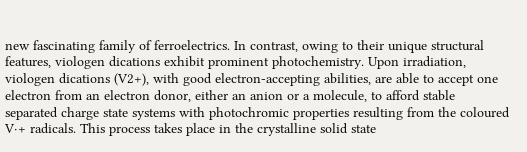new fascinating family of ferroelectrics. In contrast, owing to their unique structural features, viologen dications exhibit prominent photochemistry. Upon irradiation, viologen dications (V2+), with good electron-accepting abilities, are able to accept one electron from an electron donor, either an anion or a molecule, to afford stable separated charge state systems with photochromic properties resulting from the coloured V·+ radicals. This process takes place in the crystalline solid state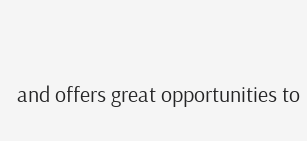and offers great opportunities to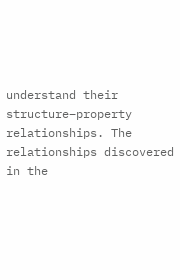understand their structure–property relationships. The relationships discovered in the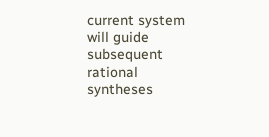current system will guide subsequent rational syntheses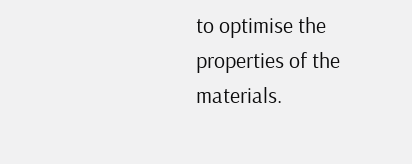to optimise the properties of the materials.